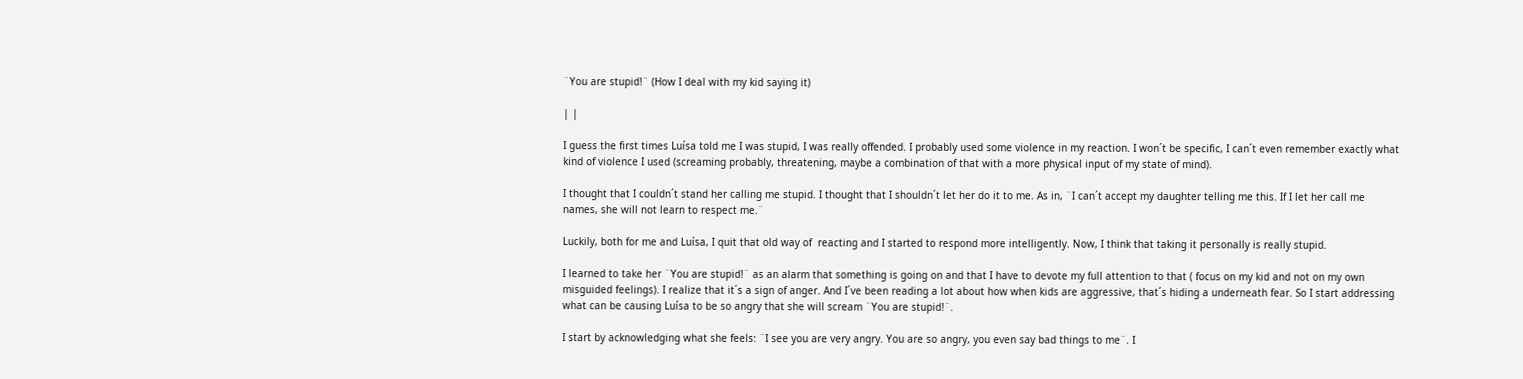¨You are stupid!¨ (How I deal with my kid saying it)

| |

I guess the first times Luísa told me I was stupid, I was really offended. I probably used some violence in my reaction. I won´t be specific, I can´t even remember exactly what kind of violence I used (screaming probably, threatening, maybe a combination of that with a more physical input of my state of mind).

I thought that I couldn´t stand her calling me stupid. I thought that I shouldn´t let her do it to me. As in, ¨I can´t accept my daughter telling me this. If I let her call me names, she will not learn to respect me.¨

Luckily, both for me and Luísa, I quit that old way of  reacting and I started to respond more intelligently. Now, I think that taking it personally is really stupid.

I learned to take her ¨You are stupid!¨ as an alarm that something is going on and that I have to devote my full attention to that ( focus on my kid and not on my own misguided feelings). I realize that it´s a sign of anger. And I´ve been reading a lot about how when kids are aggressive, that´s hiding a underneath fear. So I start addressing what can be causing Luísa to be so angry that she will scream ¨You are stupid!¨.

I start by acknowledging what she feels: ¨I see you are very angry. You are so angry, you even say bad things to me¨. I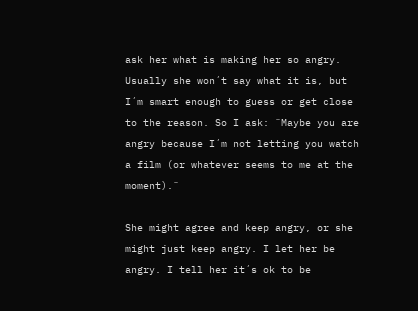ask her what is making her so angry. Usually she won´t say what it is, but I´m smart enough to guess or get close to the reason. So I ask: ¨Maybe you are angry because I´m not letting you watch a film (or whatever seems to me at the moment).¨

She might agree and keep angry, or she might just keep angry. I let her be angry. I tell her it´s ok to be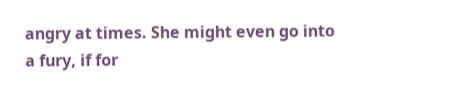angry at times. She might even go into a fury, if for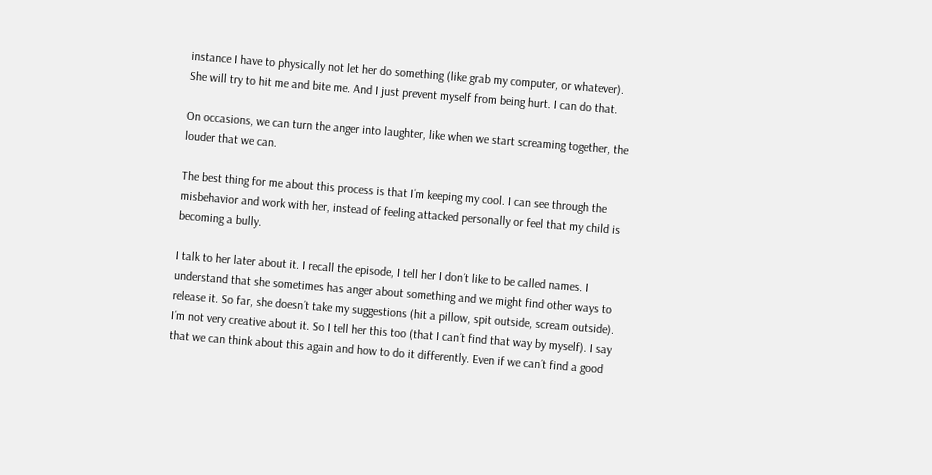instance I have to physically not let her do something (like grab my computer, or whatever). She will try to hit me and bite me. And I just prevent myself from being hurt. I can do that.

On occasions, we can turn the anger into laughter, like when we start screaming together, the louder that we can.

The best thing for me about this process is that I´m keeping my cool. I can see through the misbehavior and work with her, instead of feeling attacked personally or feel that my child is becoming a bully.

I talk to her later about it. I recall the episode, I tell her I don´t like to be called names. I understand that she sometimes has anger about something and we might find other ways to release it. So far, she doesn´t take my suggestions (hit a pillow, spit outside, scream outside). I´m not very creative about it. So I tell her this too (that I can´t find that way by myself). I say that we can think about this again and how to do it differently. Even if we can´t find a good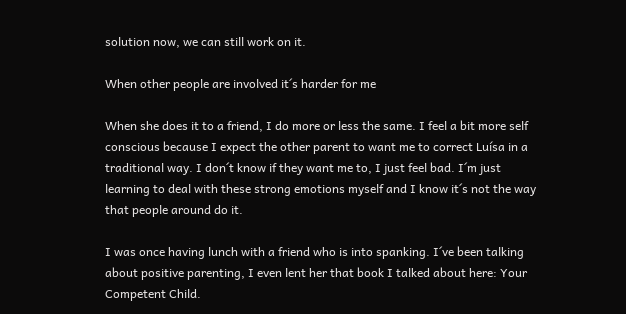solution now, we can still work on it.

When other people are involved it´s harder for me

When she does it to a friend, I do more or less the same. I feel a bit more self conscious because I expect the other parent to want me to correct Luísa in a traditional way. I don´t know if they want me to, I just feel bad. I´m just learning to deal with these strong emotions myself and I know it´s not the way that people around do it.

I was once having lunch with a friend who is into spanking. I´ve been talking about positive parenting, I even lent her that book I talked about here: Your Competent Child.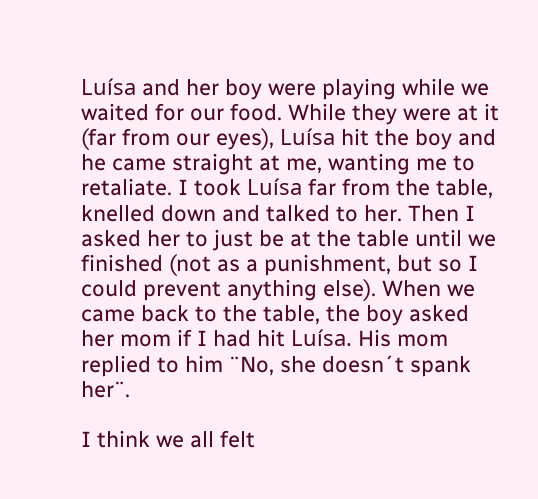Luísa and her boy were playing while we waited for our food. While they were at it (far from our eyes), Luísa hit the boy and he came straight at me, wanting me to retaliate. I took Luísa far from the table, knelled down and talked to her. Then I asked her to just be at the table until we finished (not as a punishment, but so I could prevent anything else). When we came back to the table, the boy asked her mom if I had hit Luísa. His mom replied to him ¨No, she doesn´t spank her¨.

I think we all felt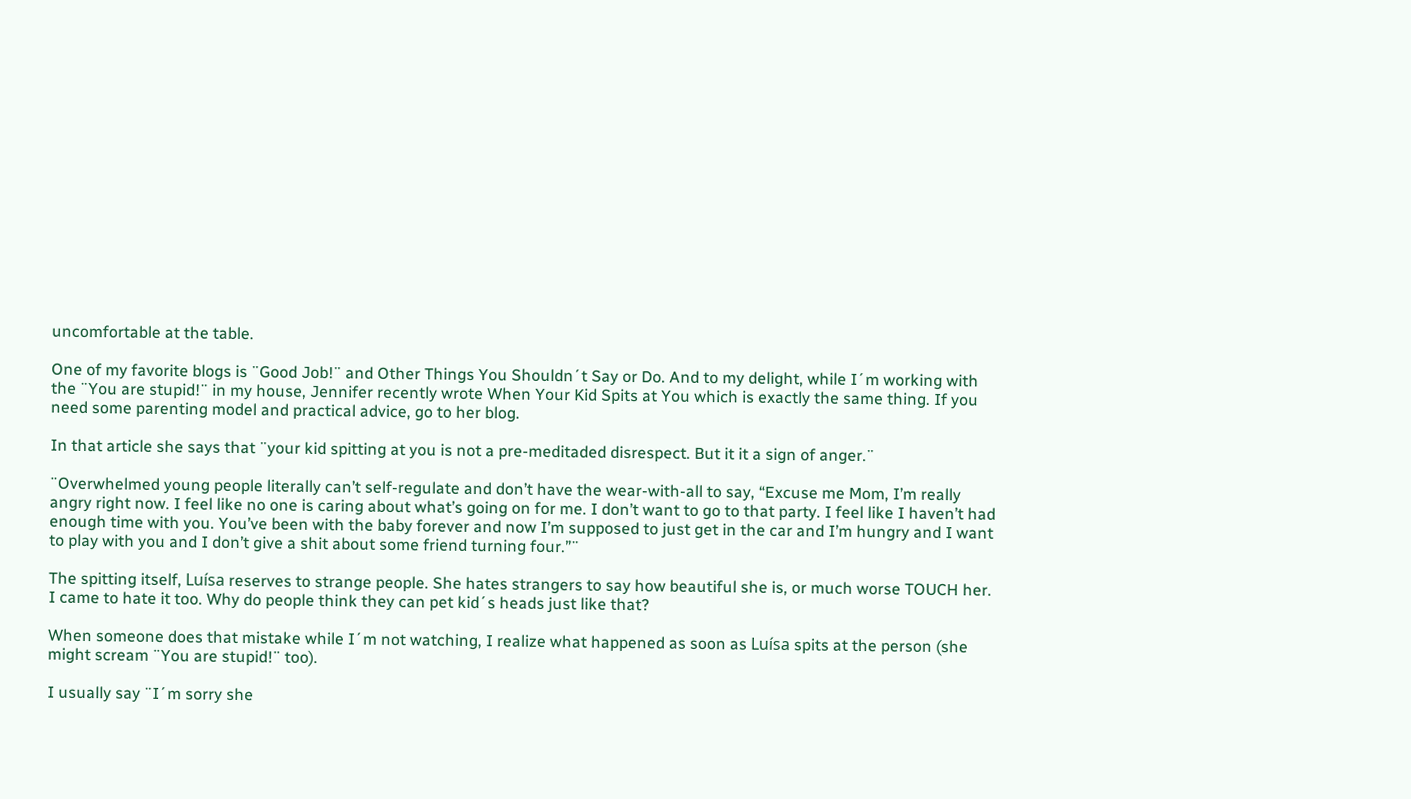uncomfortable at the table.

One of my favorite blogs is ¨Good Job!¨ and Other Things You Shouldn´t Say or Do. And to my delight, while I´m working with the ¨You are stupid!¨ in my house, Jennifer recently wrote When Your Kid Spits at You which is exactly the same thing. If you need some parenting model and practical advice, go to her blog.

In that article she says that ¨your kid spitting at you is not a pre-meditaded disrespect. But it it a sign of anger.¨

¨Overwhelmed young people literally can’t self-regulate and don’t have the wear-with-all to say, “Excuse me Mom, I’m really angry right now. I feel like no one is caring about what’s going on for me. I don’t want to go to that party. I feel like I haven’t had enough time with you. You’ve been with the baby forever and now I’m supposed to just get in the car and I’m hungry and I want to play with you and I don’t give a shit about some friend turning four.”¨

The spitting itself, Luísa reserves to strange people. She hates strangers to say how beautiful she is, or much worse TOUCH her. I came to hate it too. Why do people think they can pet kid´s heads just like that?

When someone does that mistake while I´m not watching, I realize what happened as soon as Luísa spits at the person (she might scream ¨You are stupid!¨ too).

I usually say ¨I´m sorry she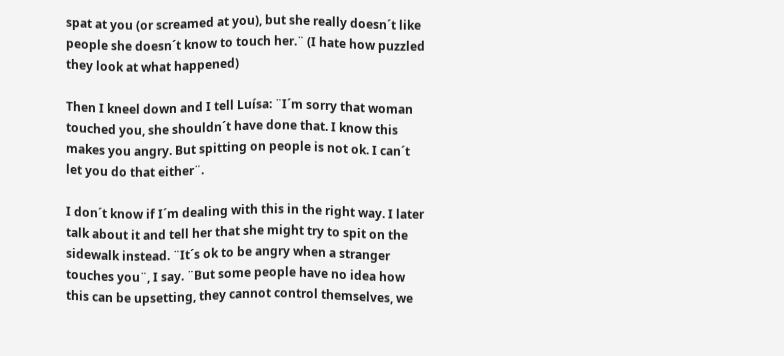spat at you (or screamed at you), but she really doesn´t like people she doesn´t know to touch her.¨ (I hate how puzzled they look at what happened)

Then I kneel down and I tell Luísa: ¨I´m sorry that woman touched you, she shouldn´t have done that. I know this makes you angry. But spitting on people is not ok. I can´t let you do that either¨.

I don´t know if I´m dealing with this in the right way. I later talk about it and tell her that she might try to spit on the sidewalk instead. ¨It´s ok to be angry when a stranger touches you¨, I say. ¨But some people have no idea how this can be upsetting, they cannot control themselves, we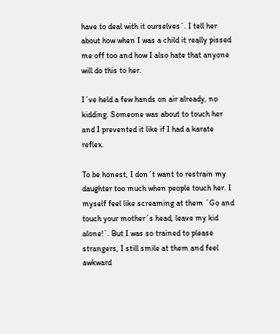have to deal with it ourselves¨. I tell her about how when I was a child it really pissed me off too and how I also hate that anyone will do this to her.

I´ve held a few hands on air already, no kidding. Someone was about to touch her and I prevented it like if I had a karate reflex.

To be honest, I don´t want to restrain my daughter too much when people touch her. I myself feel like screaming at them ¨Go and touch your mother´s head, leave my kid alone!¨. But I was so trained to please strangers, I still smile at them and feel awkward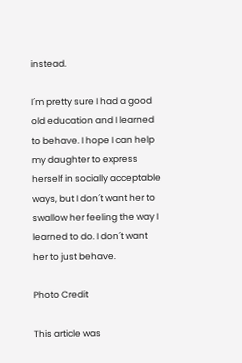instead.

I´m pretty sure I had a good old education and I learned to behave. I hope I can help my daughter to express herself in socially acceptable ways, but I don´t want her to swallow her feeling the way I learned to do. I don´t want her to just behave.

Photo Credit

This article was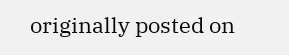originally posted on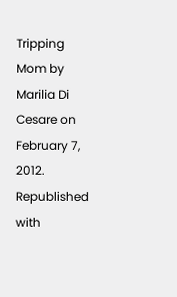Tripping Mom by Marilia Di Cesare on February 7, 2012. Republished with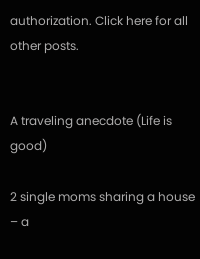authorization. Click here for all other posts.


A traveling anecdote (Life is good)

2 single moms sharing a house – a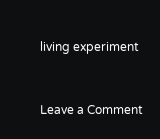living experiment


Leave a Comment